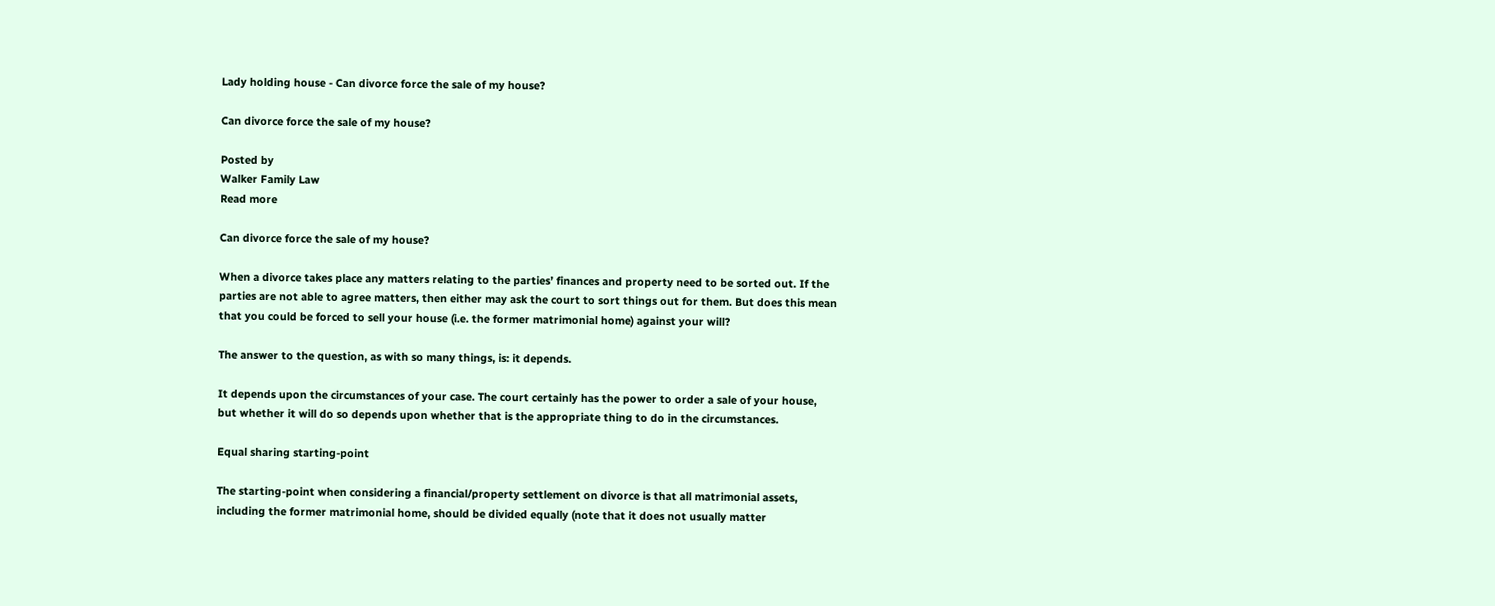Lady holding house - Can divorce force the sale of my house?

Can divorce force the sale of my house?

Posted by
Walker Family Law
Read more

Can divorce force the sale of my house?

When a divorce takes place any matters relating to the parties’ finances and property need to be sorted out. If the parties are not able to agree matters, then either may ask the court to sort things out for them. But does this mean that you could be forced to sell your house (i.e. the former matrimonial home) against your will?

The answer to the question, as with so many things, is: it depends.

It depends upon the circumstances of your case. The court certainly has the power to order a sale of your house, but whether it will do so depends upon whether that is the appropriate thing to do in the circumstances.

Equal sharing starting-point

The starting-point when considering a financial/property settlement on divorce is that all matrimonial assets, including the former matrimonial home, should be divided equally (note that it does not usually matter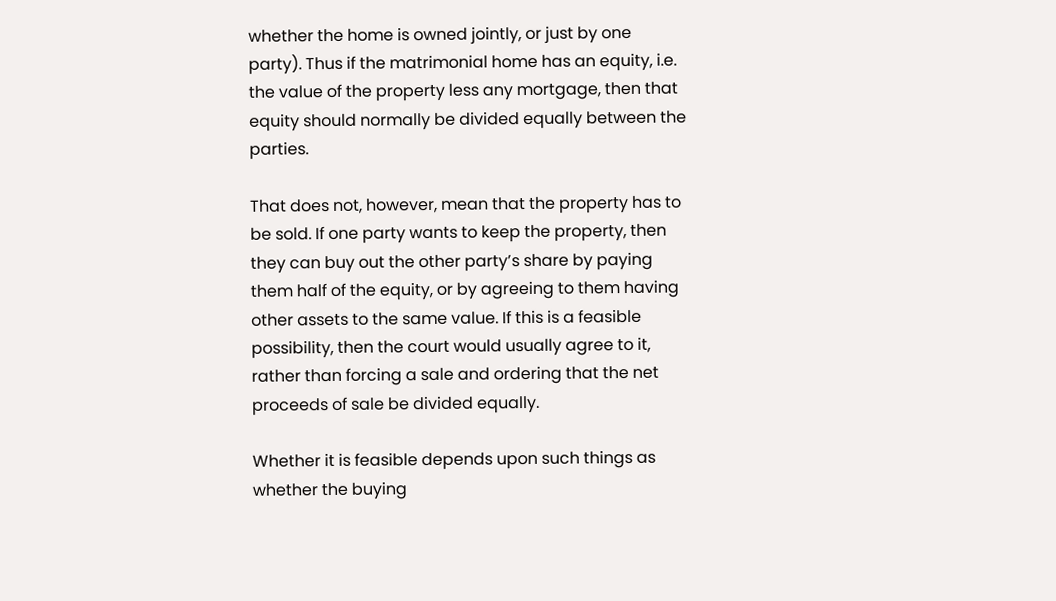whether the home is owned jointly, or just by one party). Thus if the matrimonial home has an equity, i.e. the value of the property less any mortgage, then that equity should normally be divided equally between the parties.

That does not, however, mean that the property has to be sold. If one party wants to keep the property, then they can buy out the other party’s share by paying them half of the equity, or by agreeing to them having other assets to the same value. If this is a feasible possibility, then the court would usually agree to it, rather than forcing a sale and ordering that the net proceeds of sale be divided equally.

Whether it is feasible depends upon such things as whether the buying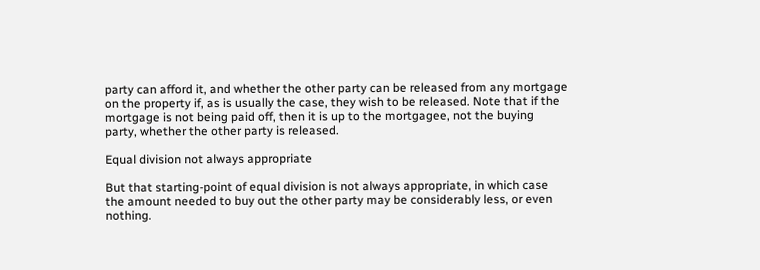party can afford it, and whether the other party can be released from any mortgage on the property if, as is usually the case, they wish to be released. Note that if the mortgage is not being paid off, then it is up to the mortgagee, not the buying party, whether the other party is released.

Equal division not always appropriate

But that starting-point of equal division is not always appropriate, in which case the amount needed to buy out the other party may be considerably less, or even nothing.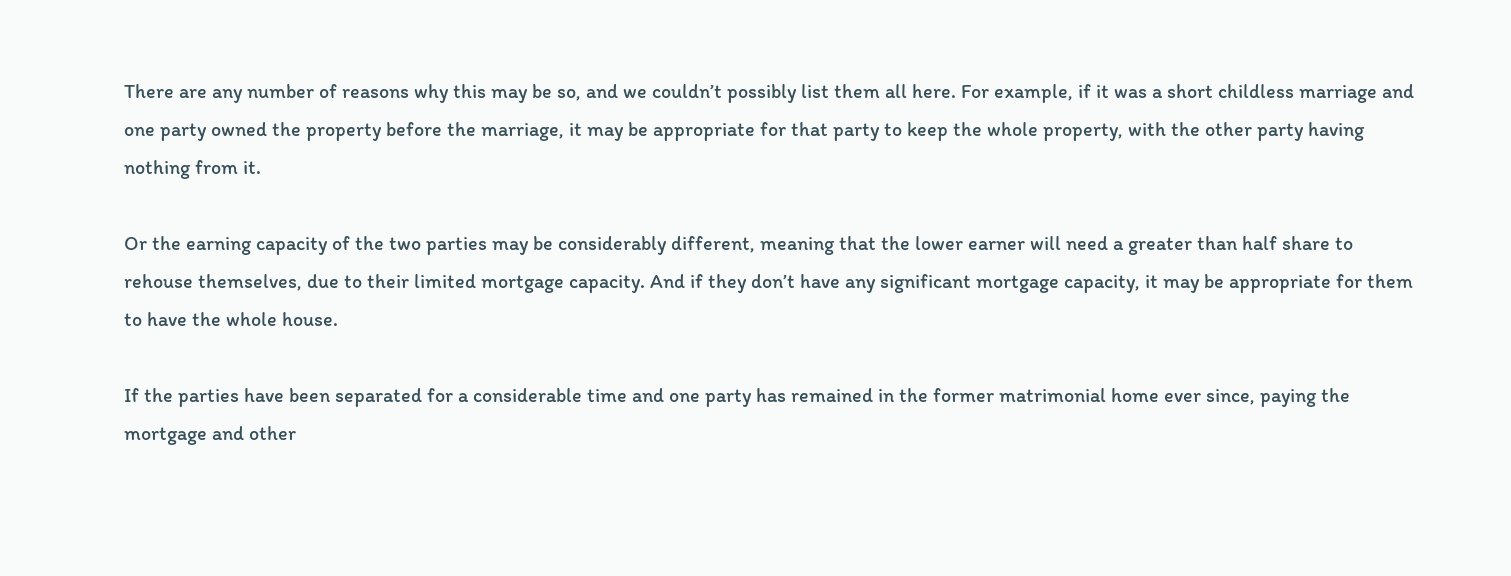There are any number of reasons why this may be so, and we couldn’t possibly list them all here. For example, if it was a short childless marriage and one party owned the property before the marriage, it may be appropriate for that party to keep the whole property, with the other party having nothing from it.

Or the earning capacity of the two parties may be considerably different, meaning that the lower earner will need a greater than half share to rehouse themselves, due to their limited mortgage capacity. And if they don’t have any significant mortgage capacity, it may be appropriate for them to have the whole house.

If the parties have been separated for a considerable time and one party has remained in the former matrimonial home ever since, paying the mortgage and other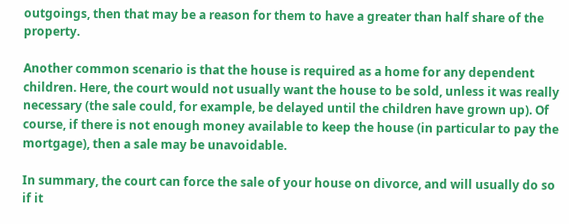outgoings, then that may be a reason for them to have a greater than half share of the property.

Another common scenario is that the house is required as a home for any dependent children. Here, the court would not usually want the house to be sold, unless it was really necessary (the sale could, for example, be delayed until the children have grown up). Of course, if there is not enough money available to keep the house (in particular to pay the mortgage), then a sale may be unavoidable.

In summary, the court can force the sale of your house on divorce, and will usually do so if it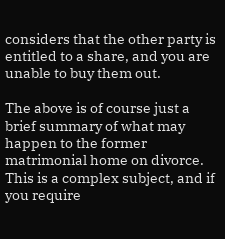considers that the other party is entitled to a share, and you are unable to buy them out.

The above is of course just a brief summary of what may happen to the former matrimonial home on divorce. This is a complex subject, and if you require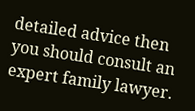detailed advice then you should consult an expert family lawyer.